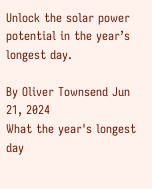Unlock the solar power potential in the year’s longest day.

By Oliver Townsend Jun 21, 2024
What the year's longest day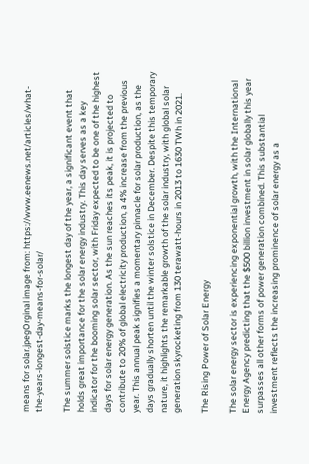means for solar.jpegOrginal image from: https://www.eenews.net/articles/what-the-years-longest-day-means-for-solar/

The summer solstice marks the longest day of the year, a significant event that holds great importance for the solar energy industry. This day serves as a key indicator for the booming solar sector, with Friday expected to be one of the highest days for solar energy generation. As the sun reaches its peak, it is projected to contribute to 20% of global electricity production, a 4% increase from the previous year. This annual peak signifies a momentary pinnacle for solar production, as the days gradually shorten until the winter solstice in December. Despite this temporary nature, it highlights the remarkable growth of the solar industry, with global solar generation skyrocketing from 130 terawatt-hours in 2013 to 1630 TWh in 2021.

The Rising Power of Solar Energy

The solar energy sector is experiencing exponential growth, with the International Energy Agency predicting that the $500 billion investment in solar globally this year surpasses all other forms of power generation combined. This substantial investment reflects the increasing prominence of solar energy as a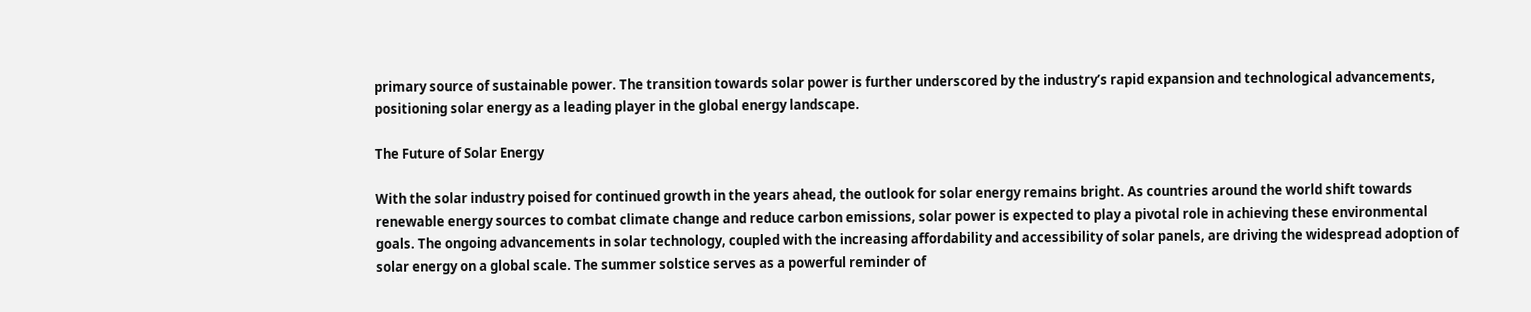primary source of sustainable power. The transition towards solar power is further underscored by the industry’s rapid expansion and technological advancements, positioning solar energy as a leading player in the global energy landscape.

The Future of Solar Energy

With the solar industry poised for continued growth in the years ahead, the outlook for solar energy remains bright. As countries around the world shift towards renewable energy sources to combat climate change and reduce carbon emissions, solar power is expected to play a pivotal role in achieving these environmental goals. The ongoing advancements in solar technology, coupled with the increasing affordability and accessibility of solar panels, are driving the widespread adoption of solar energy on a global scale. The summer solstice serves as a powerful reminder of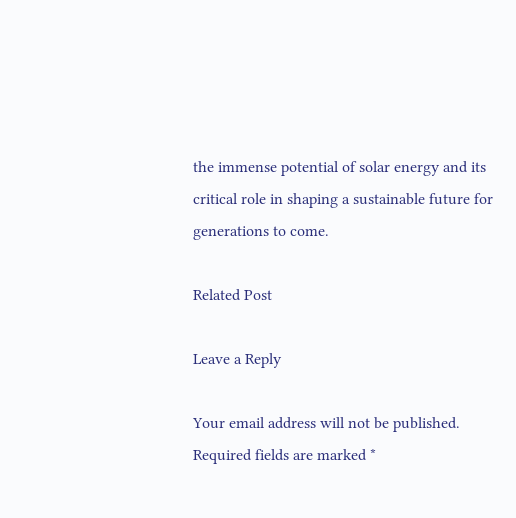the immense potential of solar energy and its critical role in shaping a sustainable future for generations to come.

Related Post

Leave a Reply

Your email address will not be published. Required fields are marked *